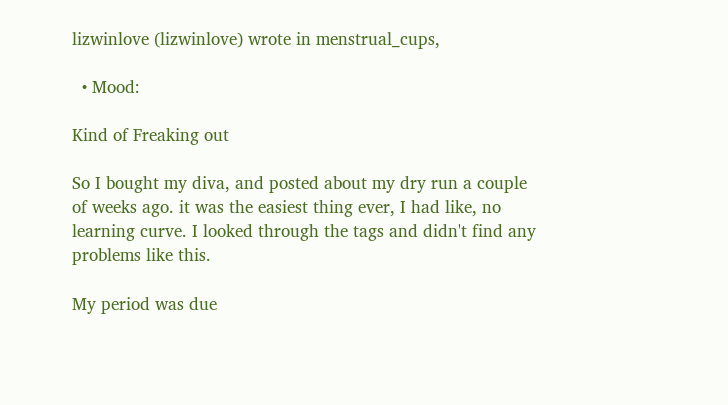lizwinlove (lizwinlove) wrote in menstrual_cups,

  • Mood:

Kind of Freaking out

So I bought my diva, and posted about my dry run a couple of weeks ago. it was the easiest thing ever, I had like, no learning curve. I looked through the tags and didn't find any problems like this.

My period was due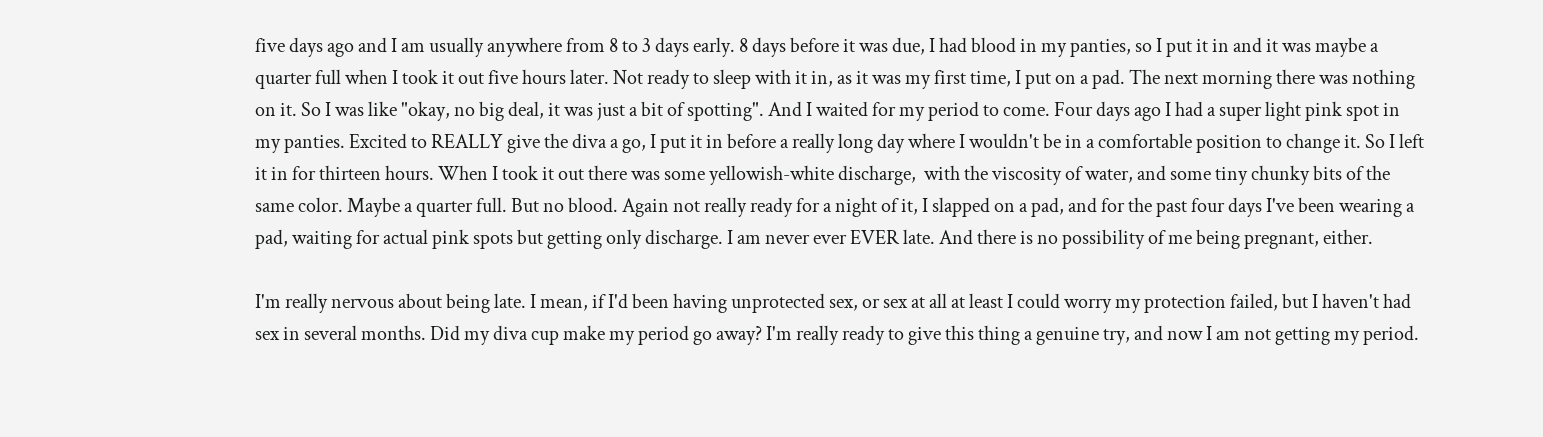five days ago and I am usually anywhere from 8 to 3 days early. 8 days before it was due, I had blood in my panties, so I put it in and it was maybe a quarter full when I took it out five hours later. Not ready to sleep with it in, as it was my first time, I put on a pad. The next morning there was nothing on it. So I was like "okay, no big deal, it was just a bit of spotting". And I waited for my period to come. Four days ago I had a super light pink spot in my panties. Excited to REALLY give the diva a go, I put it in before a really long day where I wouldn't be in a comfortable position to change it. So I left it in for thirteen hours. When I took it out there was some yellowish-white discharge,  with the viscosity of water, and some tiny chunky bits of the same color. Maybe a quarter full. But no blood. Again not really ready for a night of it, I slapped on a pad, and for the past four days I've been wearing a pad, waiting for actual pink spots but getting only discharge. I am never ever EVER late. And there is no possibility of me being pregnant, either.

I'm really nervous about being late. I mean, if I'd been having unprotected sex, or sex at all at least I could worry my protection failed, but I haven't had sex in several months. Did my diva cup make my period go away? I'm really ready to give this thing a genuine try, and now I am not getting my period.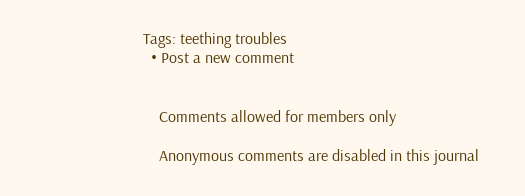Tags: teething troubles
  • Post a new comment


    Comments allowed for members only

    Anonymous comments are disabled in this journal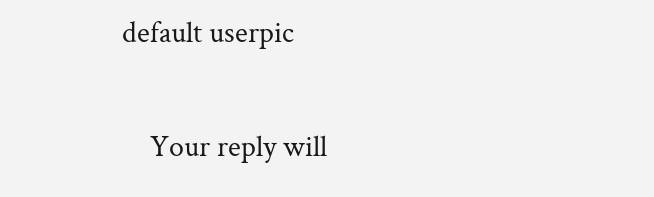default userpic

    Your reply will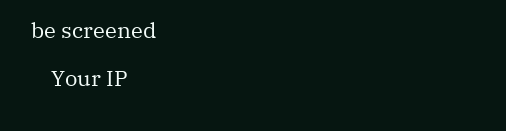be screened

    Your IP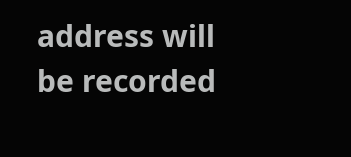address will be recorded